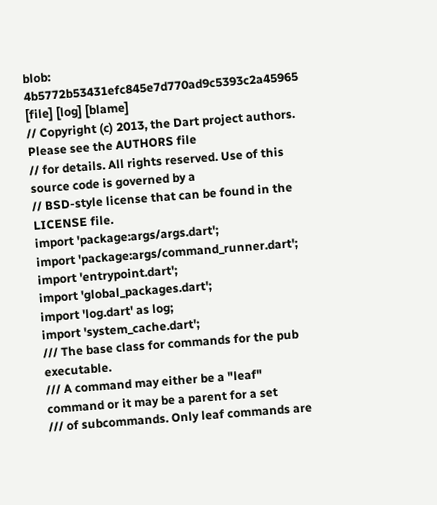blob: 4b5772b53431efc845e7d770ad9c5393c2a45965 [file] [log] [blame]
// Copyright (c) 2013, the Dart project authors. Please see the AUTHORS file
// for details. All rights reserved. Use of this source code is governed by a
// BSD-style license that can be found in the LICENSE file.
import 'package:args/args.dart';
import 'package:args/command_runner.dart';
import 'entrypoint.dart';
import 'global_packages.dart';
import 'log.dart' as log;
import 'system_cache.dart';
/// The base class for commands for the pub executable.
/// A command may either be a "leaf" command or it may be a parent for a set
/// of subcommands. Only leaf commands are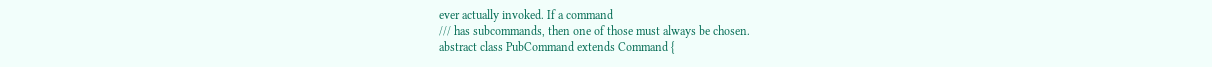ever actually invoked. If a command
/// has subcommands, then one of those must always be chosen.
abstract class PubCommand extends Command {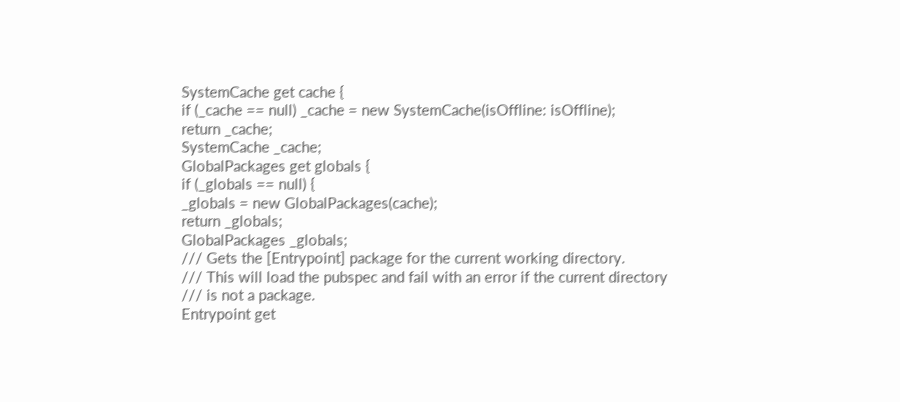SystemCache get cache {
if (_cache == null) _cache = new SystemCache(isOffline: isOffline);
return _cache;
SystemCache _cache;
GlobalPackages get globals {
if (_globals == null) {
_globals = new GlobalPackages(cache);
return _globals;
GlobalPackages _globals;
/// Gets the [Entrypoint] package for the current working directory.
/// This will load the pubspec and fail with an error if the current directory
/// is not a package.
Entrypoint get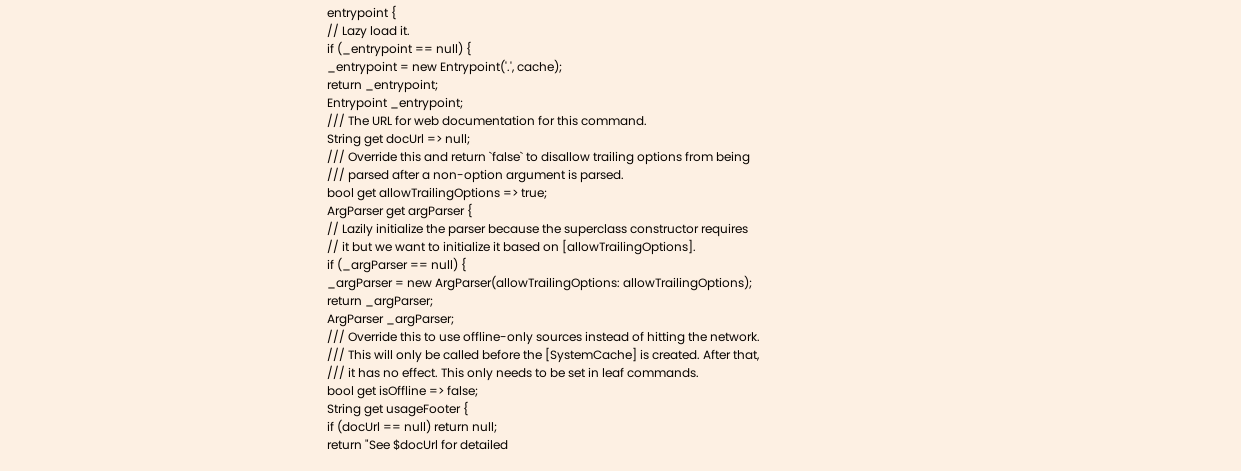entrypoint {
// Lazy load it.
if (_entrypoint == null) {
_entrypoint = new Entrypoint('.', cache);
return _entrypoint;
Entrypoint _entrypoint;
/// The URL for web documentation for this command.
String get docUrl => null;
/// Override this and return `false` to disallow trailing options from being
/// parsed after a non-option argument is parsed.
bool get allowTrailingOptions => true;
ArgParser get argParser {
// Lazily initialize the parser because the superclass constructor requires
// it but we want to initialize it based on [allowTrailingOptions].
if (_argParser == null) {
_argParser = new ArgParser(allowTrailingOptions: allowTrailingOptions);
return _argParser;
ArgParser _argParser;
/// Override this to use offline-only sources instead of hitting the network.
/// This will only be called before the [SystemCache] is created. After that,
/// it has no effect. This only needs to be set in leaf commands.
bool get isOffline => false;
String get usageFooter {
if (docUrl == null) return null;
return "See $docUrl for detailed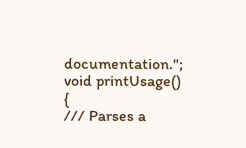documentation.";
void printUsage() {
/// Parses a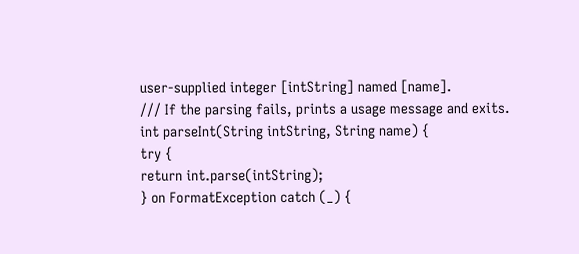user-supplied integer [intString] named [name].
/// If the parsing fails, prints a usage message and exits.
int parseInt(String intString, String name) {
try {
return int.parse(intString);
} on FormatException catch (_) {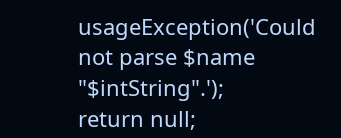usageException('Could not parse $name "$intString".');
return null;